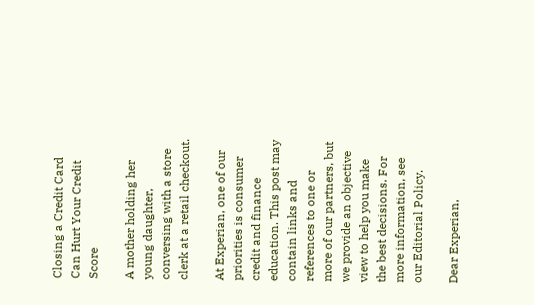Closing a Credit Card Can Hurt Your Credit Score

A mother holding her young daughter, conversing with a store clerk at a retail checkout.

At Experian, one of our priorities is consumer credit and finance education. This post may contain links and references to one or more of our partners, but we provide an objective view to help you make the best decisions. For more information, see our Editorial Policy.

Dear Experian,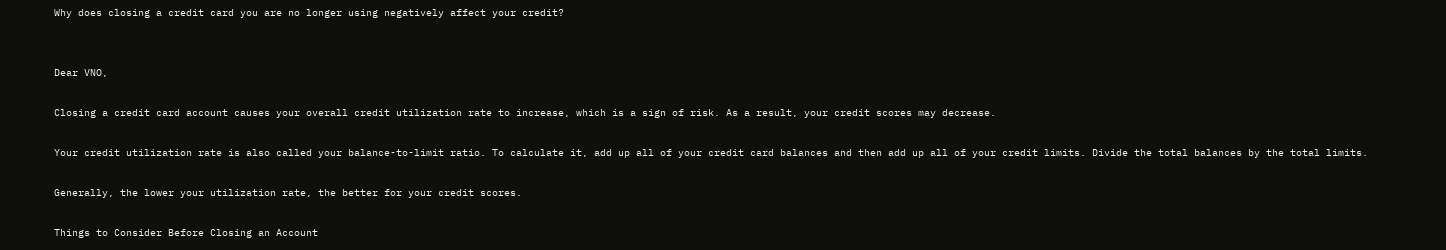Why does closing a credit card you are no longer using negatively affect your credit?


Dear VNO,

Closing a credit card account causes your overall credit utilization rate to increase, which is a sign of risk. As a result, your credit scores may decrease.

Your credit utilization rate is also called your balance-to-limit ratio. To calculate it, add up all of your credit card balances and then add up all of your credit limits. Divide the total balances by the total limits.

Generally, the lower your utilization rate, the better for your credit scores.

Things to Consider Before Closing an Account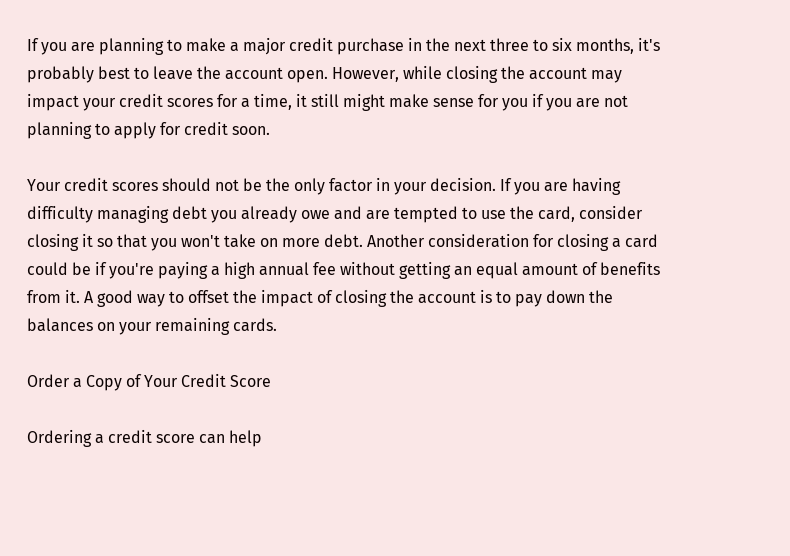If you are planning to make a major credit purchase in the next three to six months, it's probably best to leave the account open. However, while closing the account may impact your credit scores for a time, it still might make sense for you if you are not planning to apply for credit soon.

Your credit scores should not be the only factor in your decision. If you are having difficulty managing debt you already owe and are tempted to use the card, consider closing it so that you won't take on more debt. Another consideration for closing a card could be if you're paying a high annual fee without getting an equal amount of benefits from it. A good way to offset the impact of closing the account is to pay down the balances on your remaining cards.

Order a Copy of Your Credit Score

Ordering a credit score can help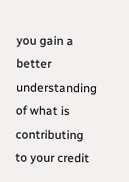you gain a better understanding of what is contributing to your credit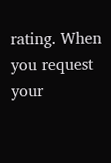rating. When you request your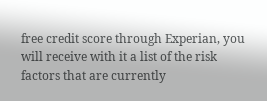free credit score through Experian, you will receive with it a list of the risk factors that are currently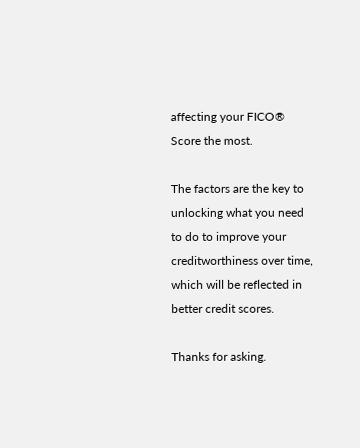affecting your FICO® Score the most.

The factors are the key to unlocking what you need to do to improve your creditworthiness over time, which will be reflected in better credit scores.

Thanks for asking.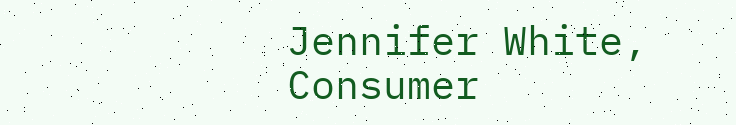Jennifer White, Consumer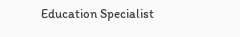Education Specialist